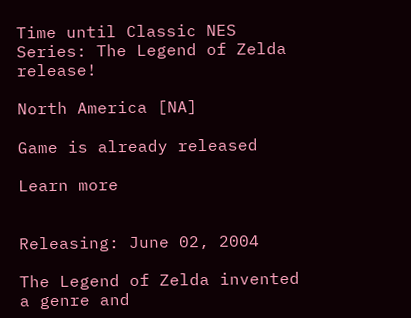Time until Classic NES Series: The Legend of Zelda release!

North America [NA]

Game is already released

Learn more


Releasing: June 02, 2004

The Legend of Zelda invented a genre and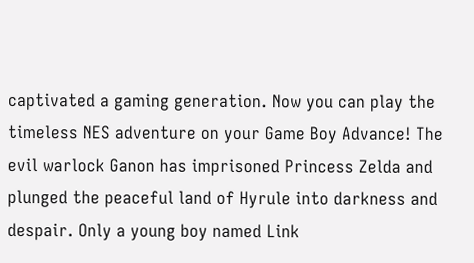captivated a gaming generation. Now you can play the timeless NES adventure on your Game Boy Advance! The evil warlock Ganon has imprisoned Princess Zelda and plunged the peaceful land of Hyrule into darkness and despair. Only a young boy named Link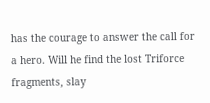has the courage to answer the call for a hero. Will he find the lost Triforce fragments, slay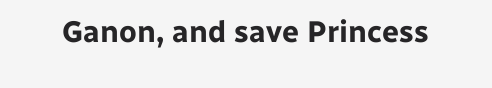Ganon, and save Princess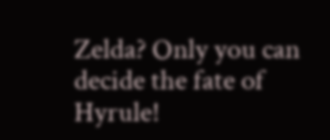Zelda? Only you can decide the fate of Hyrule!